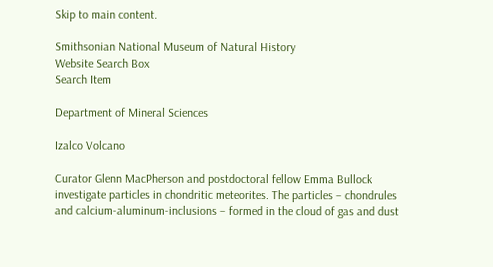Skip to main content.

Smithsonian National Museum of Natural History
Website Search Box
Search Item

Department of Mineral Sciences

Izalco Volcano

Curator Glenn MacPherson and postdoctoral fellow Emma Bullock investigate particles in chondritic meteorites. The particles – chondrules and calcium-aluminum-inclusions – formed in the cloud of gas and dust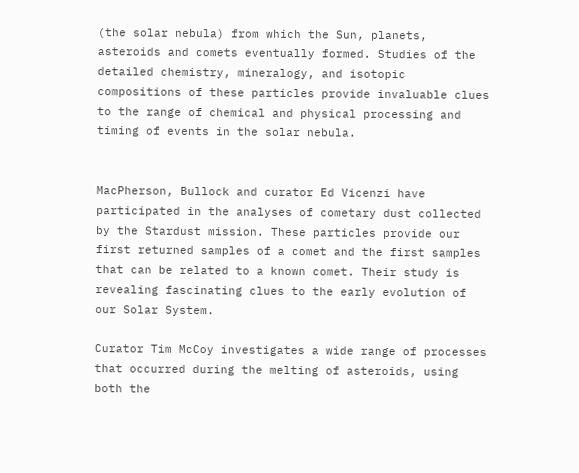(the solar nebula) from which the Sun, planets, asteroids and comets eventually formed. Studies of the detailed chemistry, mineralogy, and isotopic compositions of these particles provide invaluable clues to the range of chemical and physical processing and timing of events in the solar nebula.


MacPherson, Bullock and curator Ed Vicenzi have participated in the analyses of cometary dust collected by the Stardust mission. These particles provide our first returned samples of a comet and the first samples that can be related to a known comet. Their study is revealing fascinating clues to the early evolution of our Solar System.

Curator Tim McCoy investigates a wide range of processes that occurred during the melting of asteroids, using both the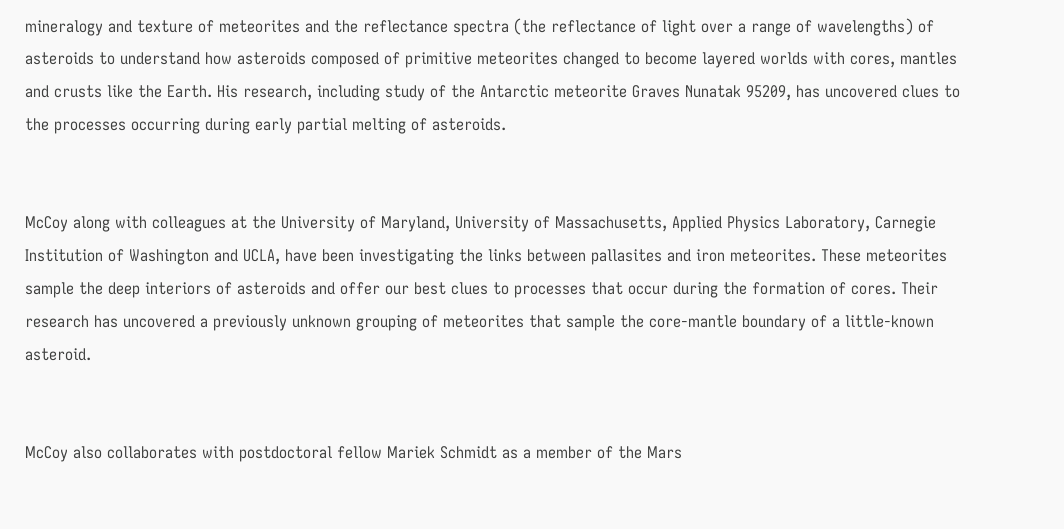mineralogy and texture of meteorites and the reflectance spectra (the reflectance of light over a range of wavelengths) of asteroids to understand how asteroids composed of primitive meteorites changed to become layered worlds with cores, mantles and crusts like the Earth. His research, including study of the Antarctic meteorite Graves Nunatak 95209, has uncovered clues to the processes occurring during early partial melting of asteroids.


McCoy along with colleagues at the University of Maryland, University of Massachusetts, Applied Physics Laboratory, Carnegie Institution of Washington and UCLA, have been investigating the links between pallasites and iron meteorites. These meteorites sample the deep interiors of asteroids and offer our best clues to processes that occur during the formation of cores. Their research has uncovered a previously unknown grouping of meteorites that sample the core-mantle boundary of a little-known asteroid.


McCoy also collaborates with postdoctoral fellow Mariek Schmidt as a member of the Mars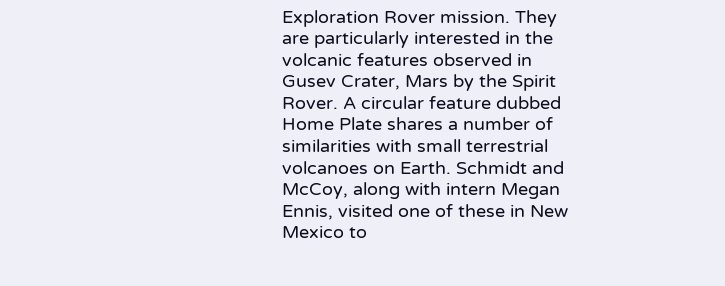Exploration Rover mission. They are particularly interested in the volcanic features observed in Gusev Crater, Mars by the Spirit Rover. A circular feature dubbed Home Plate shares a number of similarities with small terrestrial volcanoes on Earth. Schmidt and McCoy, along with intern Megan Ennis, visited one of these in New Mexico to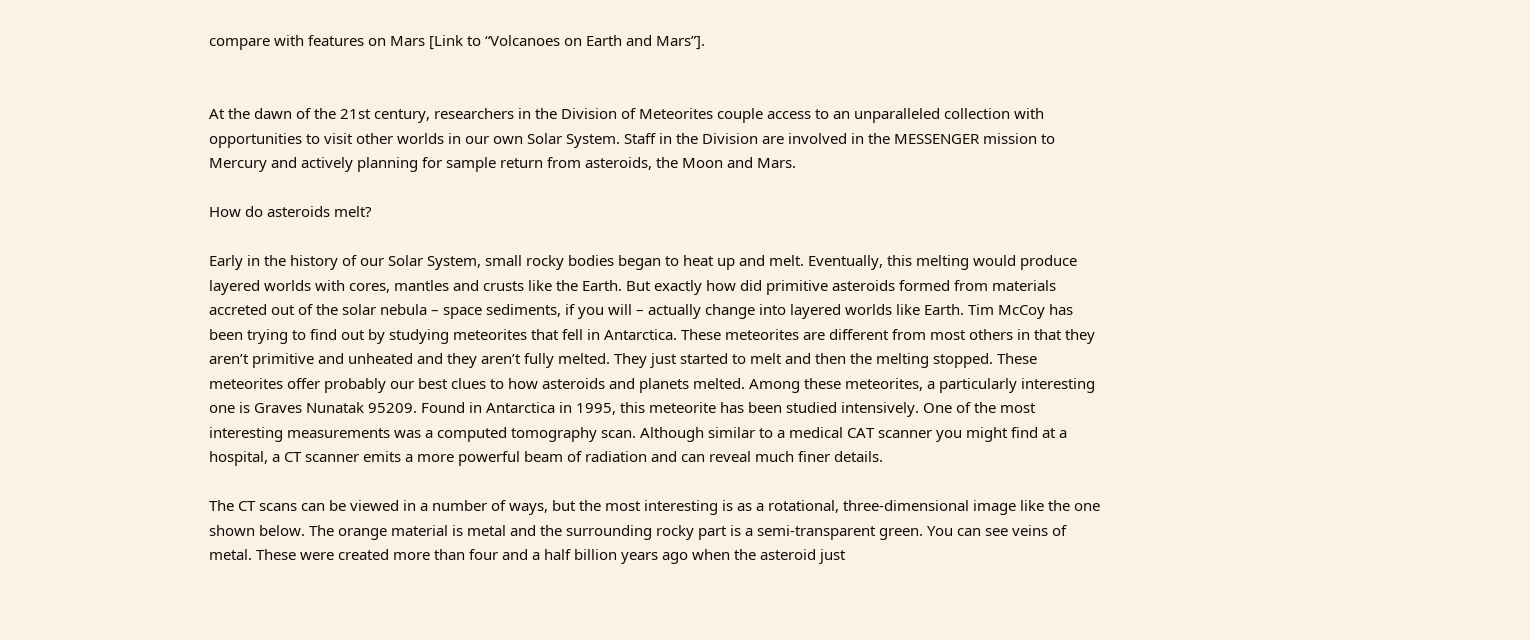compare with features on Mars [Link to “Volcanoes on Earth and Mars”].


At the dawn of the 21st century, researchers in the Division of Meteorites couple access to an unparalleled collection with opportunities to visit other worlds in our own Solar System. Staff in the Division are involved in the MESSENGER mission to Mercury and actively planning for sample return from asteroids, the Moon and Mars.

How do asteroids melt?

Early in the history of our Solar System, small rocky bodies began to heat up and melt. Eventually, this melting would produce layered worlds with cores, mantles and crusts like the Earth. But exactly how did primitive asteroids formed from materials accreted out of the solar nebula – space sediments, if you will – actually change into layered worlds like Earth. Tim McCoy has been trying to find out by studying meteorites that fell in Antarctica. These meteorites are different from most others in that they aren’t primitive and unheated and they aren’t fully melted. They just started to melt and then the melting stopped. These meteorites offer probably our best clues to how asteroids and planets melted. Among these meteorites, a particularly interesting one is Graves Nunatak 95209. Found in Antarctica in 1995, this meteorite has been studied intensively. One of the most interesting measurements was a computed tomography scan. Although similar to a medical CAT scanner you might find at a hospital, a CT scanner emits a more powerful beam of radiation and can reveal much finer details.

The CT scans can be viewed in a number of ways, but the most interesting is as a rotational, three-dimensional image like the one shown below. The orange material is metal and the surrounding rocky part is a semi-transparent green. You can see veins of metal. These were created more than four and a half billion years ago when the asteroid just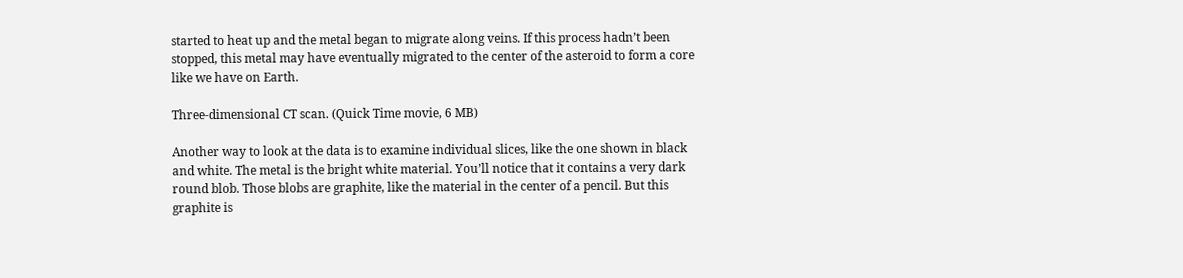started to heat up and the metal began to migrate along veins. If this process hadn’t been stopped, this metal may have eventually migrated to the center of the asteroid to form a core like we have on Earth.

Three-dimensional CT scan. (Quick Time movie, 6 MB)

Another way to look at the data is to examine individual slices, like the one shown in black and white. The metal is the bright white material. You’ll notice that it contains a very dark round blob. Those blobs are graphite, like the material in the center of a pencil. But this graphite is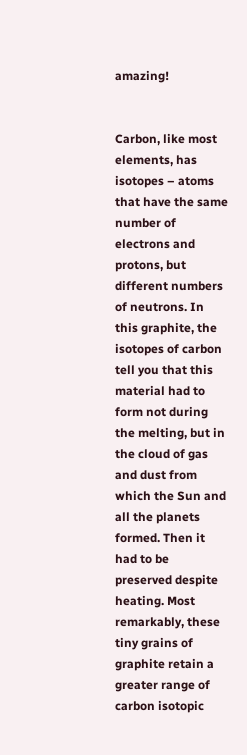amazing!


Carbon, like most elements, has isotopes – atoms that have the same number of electrons and protons, but different numbers of neutrons. In this graphite, the isotopes of carbon tell you that this material had to form not during the melting, but in the cloud of gas and dust from which the Sun and all the planets formed. Then it had to be preserved despite heating. Most remarkably, these tiny grains of graphite retain a greater range of carbon isotopic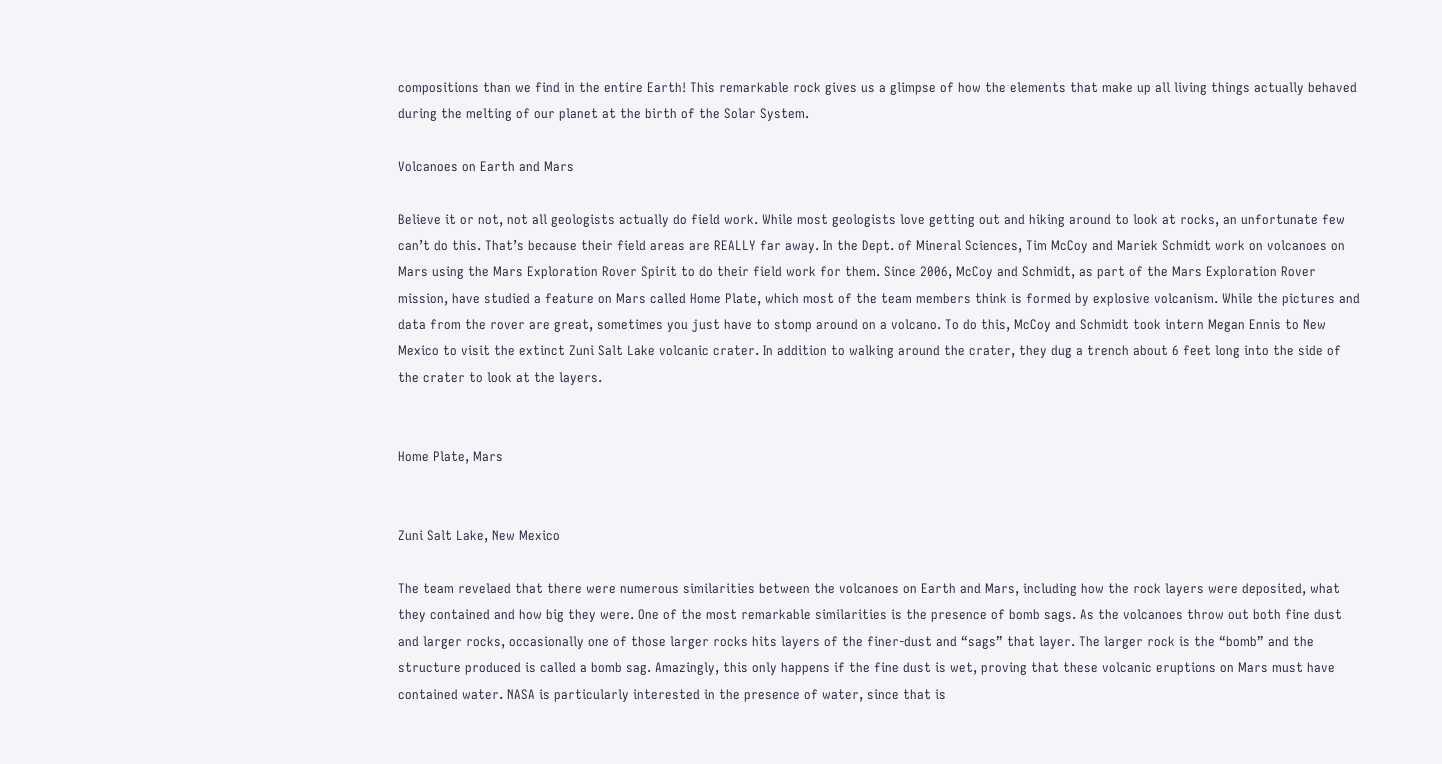compositions than we find in the entire Earth! This remarkable rock gives us a glimpse of how the elements that make up all living things actually behaved during the melting of our planet at the birth of the Solar System.

Volcanoes on Earth and Mars

Believe it or not, not all geologists actually do field work. While most geologists love getting out and hiking around to look at rocks, an unfortunate few can’t do this. That’s because their field areas are REALLY far away. In the Dept. of Mineral Sciences, Tim McCoy and Mariek Schmidt work on volcanoes on Mars using the Mars Exploration Rover Spirit to do their field work for them. Since 2006, McCoy and Schmidt, as part of the Mars Exploration Rover mission, have studied a feature on Mars called Home Plate, which most of the team members think is formed by explosive volcanism. While the pictures and data from the rover are great, sometimes you just have to stomp around on a volcano. To do this, McCoy and Schmidt took intern Megan Ennis to New Mexico to visit the extinct Zuni Salt Lake volcanic crater. In addition to walking around the crater, they dug a trench about 6 feet long into the side of the crater to look at the layers.


Home Plate, Mars


Zuni Salt Lake, New Mexico

The team revelaed that there were numerous similarities between the volcanoes on Earth and Mars, including how the rock layers were deposited, what they contained and how big they were. One of the most remarkable similarities is the presence of bomb sags. As the volcanoes throw out both fine dust and larger rocks, occasionally one of those larger rocks hits layers of the finer-dust and “sags” that layer. The larger rock is the “bomb” and the structure produced is called a bomb sag. Amazingly, this only happens if the fine dust is wet, proving that these volcanic eruptions on Mars must have contained water. NASA is particularly interested in the presence of water, since that is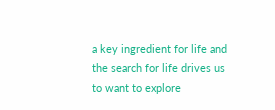a key ingredient for life and the search for life drives us to want to explore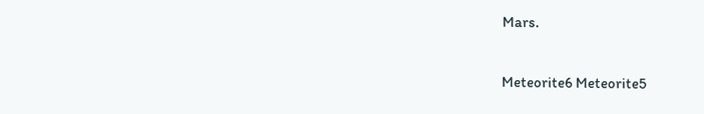Mars.

Meteorite6 Meteorite5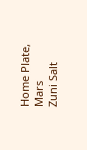Home Plate, Mars            Zuni Salt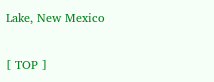Lake, New Mexico

[ TOP ]